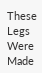These Legs Were Made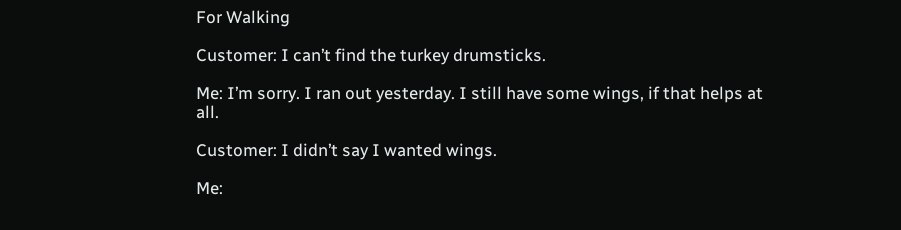For Walking

Customer: I can’t find the turkey drumsticks.

Me: I’m sorry. I ran out yesterday. I still have some wings, if that helps at all.

Customer: I didn’t say I wanted wings.

Me: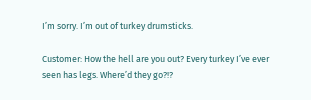I’m sorry. I’m out of turkey drumsticks.

Customer: How the hell are you out? Every turkey I’ve ever seen has legs. Where’d they go?!?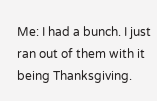Me: I had a bunch. I just ran out of them with it being Thanksgiving.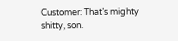Customer: That’s mighty shitty, son.